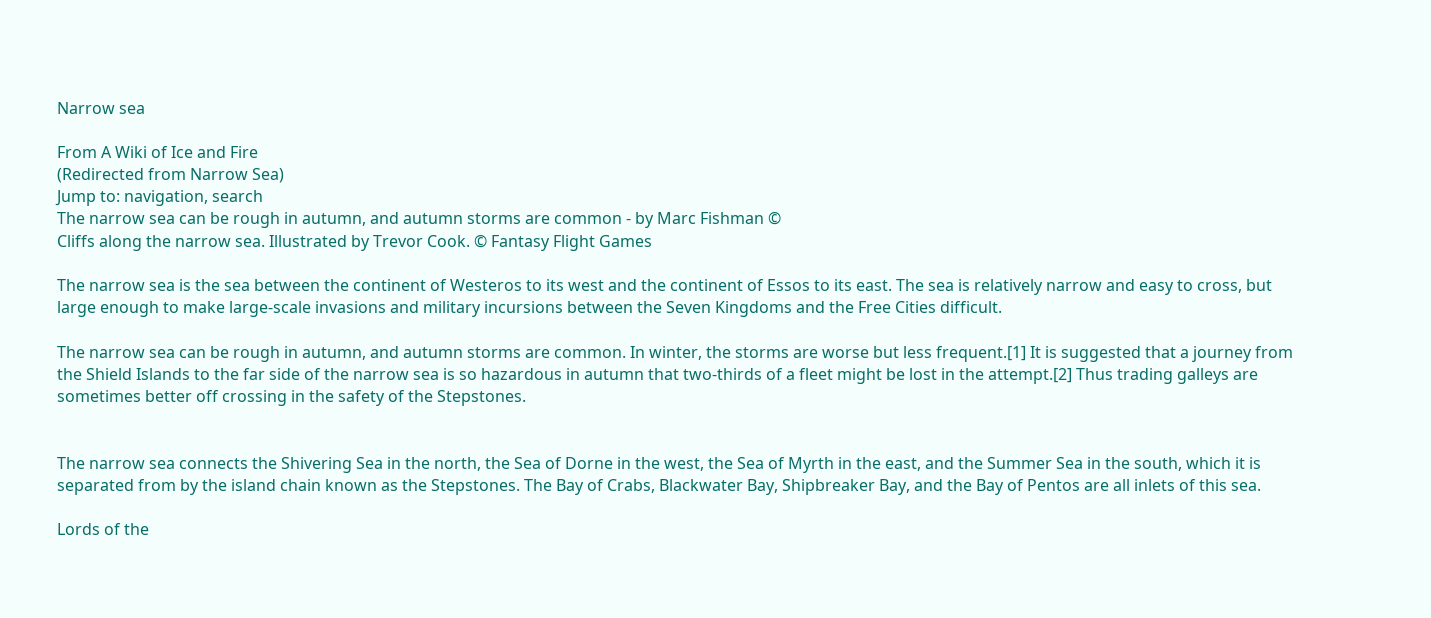Narrow sea

From A Wiki of Ice and Fire
(Redirected from Narrow Sea)
Jump to: navigation, search
The narrow sea can be rough in autumn, and autumn storms are common - by Marc Fishman ©
Cliffs along the narrow sea. Illustrated by Trevor Cook. © Fantasy Flight Games

The narrow sea is the sea between the continent of Westeros to its west and the continent of Essos to its east. The sea is relatively narrow and easy to cross, but large enough to make large-scale invasions and military incursions between the Seven Kingdoms and the Free Cities difficult.

The narrow sea can be rough in autumn, and autumn storms are common. In winter, the storms are worse but less frequent.[1] It is suggested that a journey from the Shield Islands to the far side of the narrow sea is so hazardous in autumn that two-thirds of a fleet might be lost in the attempt.[2] Thus trading galleys are sometimes better off crossing in the safety of the Stepstones.


The narrow sea connects the Shivering Sea in the north, the Sea of Dorne in the west, the Sea of Myrth in the east, and the Summer Sea in the south, which it is separated from by the island chain known as the Stepstones. The Bay of Crabs, Blackwater Bay, Shipbreaker Bay, and the Bay of Pentos are all inlets of this sea.

Lords of the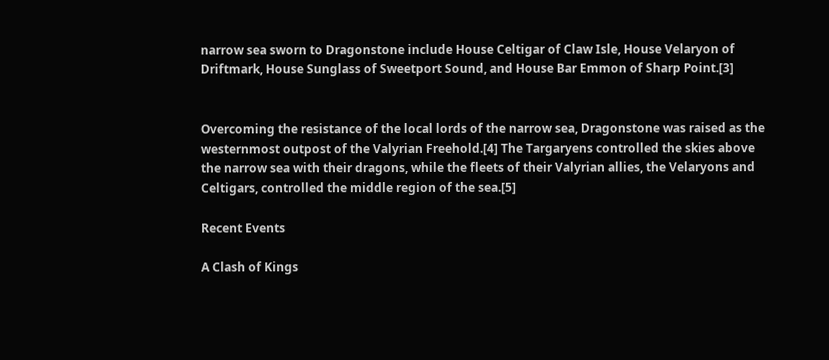narrow sea sworn to Dragonstone include House Celtigar of Claw Isle, House Velaryon of Driftmark, House Sunglass of Sweetport Sound, and House Bar Emmon of Sharp Point.[3]


Overcoming the resistance of the local lords of the narrow sea, Dragonstone was raised as the westernmost outpost of the Valyrian Freehold.[4] The Targaryens controlled the skies above the narrow sea with their dragons, while the fleets of their Valyrian allies, the Velaryons and Celtigars, controlled the middle region of the sea.[5]

Recent Events

A Clash of Kings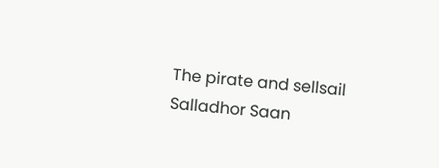The pirate and sellsail Salladhor Saan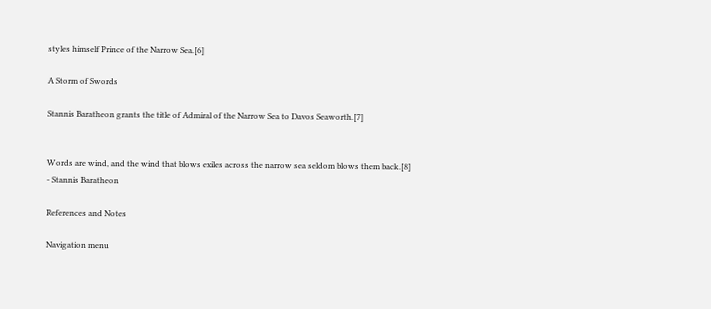styles himself Prince of the Narrow Sea.[6]

A Storm of Swords

Stannis Baratheon grants the title of Admiral of the Narrow Sea to Davos Seaworth.[7]


Words are wind, and the wind that blows exiles across the narrow sea seldom blows them back.[8]
- Stannis Baratheon

References and Notes

Navigation menu